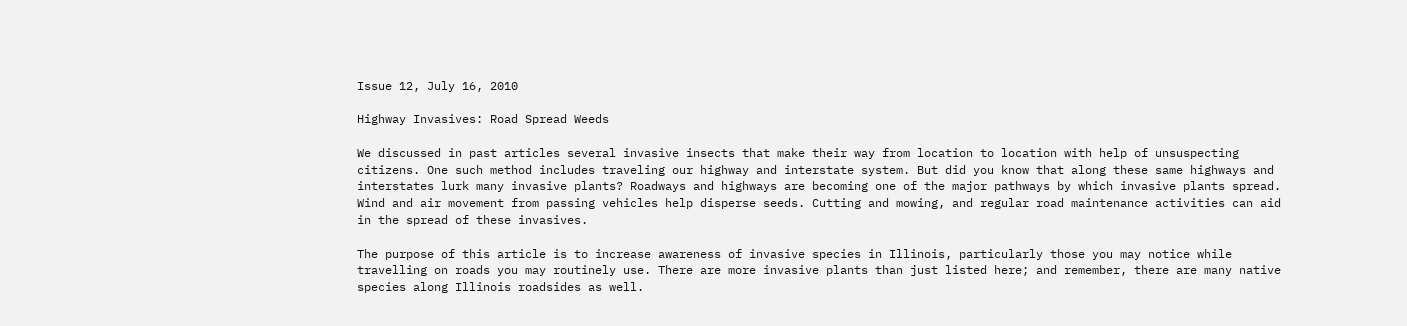Issue 12, July 16, 2010

Highway Invasives: Road Spread Weeds

We discussed in past articles several invasive insects that make their way from location to location with help of unsuspecting citizens. One such method includes traveling our highway and interstate system. But did you know that along these same highways and interstates lurk many invasive plants? Roadways and highways are becoming one of the major pathways by which invasive plants spread. Wind and air movement from passing vehicles help disperse seeds. Cutting and mowing, and regular road maintenance activities can aid in the spread of these invasives.

The purpose of this article is to increase awareness of invasive species in Illinois, particularly those you may notice while travelling on roads you may routinely use. There are more invasive plants than just listed here; and remember, there are many native species along Illinois roadsides as well.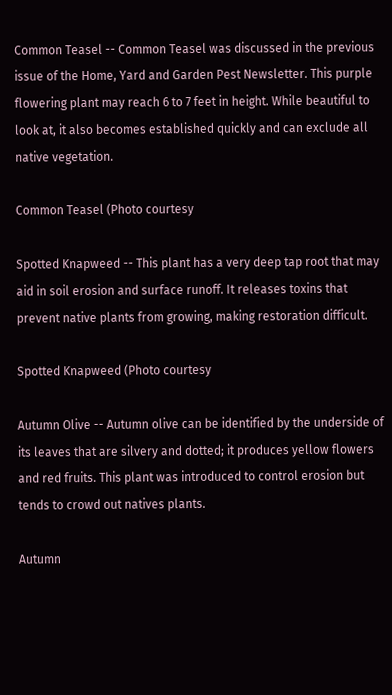Common Teasel -- Common Teasel was discussed in the previous issue of the Home, Yard and Garden Pest Newsletter. This purple flowering plant may reach 6 to 7 feet in height. While beautiful to look at, it also becomes established quickly and can exclude all native vegetation.

Common Teasel (Photo courtesy

Spotted Knapweed -- This plant has a very deep tap root that may aid in soil erosion and surface runoff. It releases toxins that prevent native plants from growing, making restoration difficult.

Spotted Knapweed (Photo courtesy

Autumn Olive -- Autumn olive can be identified by the underside of its leaves that are silvery and dotted; it produces yellow flowers and red fruits. This plant was introduced to control erosion but tends to crowd out natives plants.

Autumn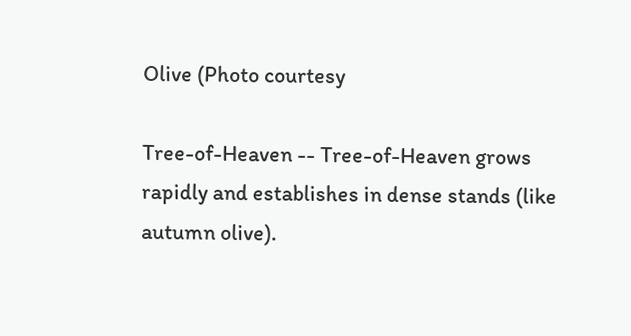Olive (Photo courtesy

Tree-of-Heaven -- Tree-of-Heaven grows rapidly and establishes in dense stands (like autumn olive).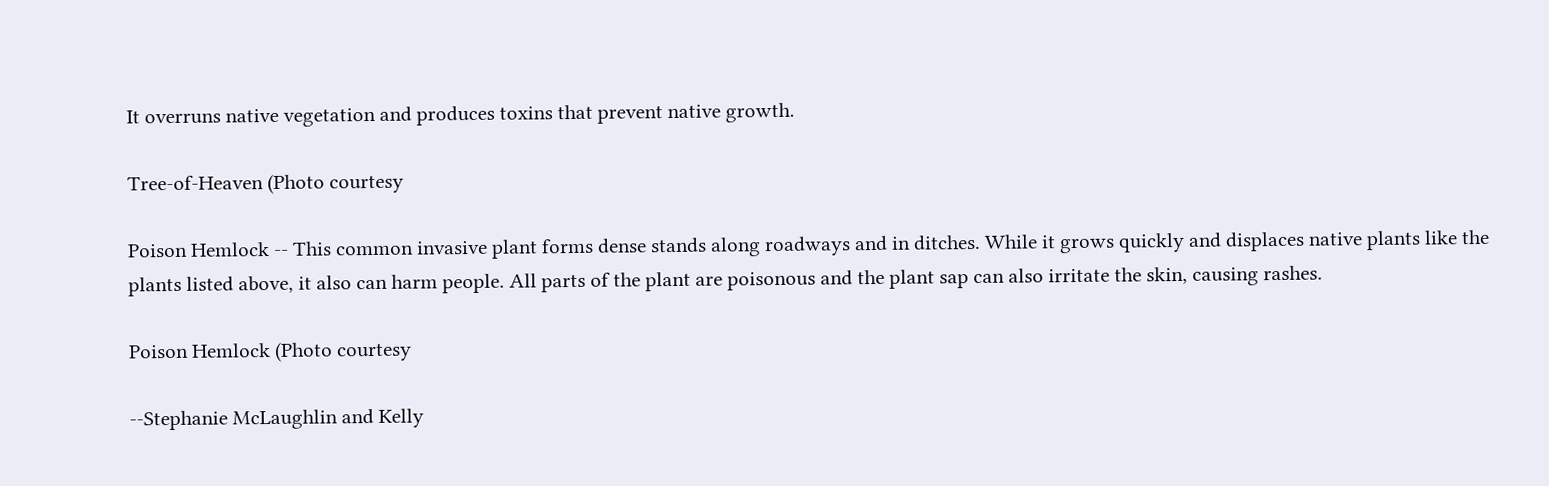It overruns native vegetation and produces toxins that prevent native growth.

Tree-of-Heaven (Photo courtesy

Poison Hemlock -- This common invasive plant forms dense stands along roadways and in ditches. While it grows quickly and displaces native plants like the plants listed above, it also can harm people. All parts of the plant are poisonous and the plant sap can also irritate the skin, causing rashes.

Poison Hemlock (Photo courtesy

--Stephanie McLaughlin and Kelly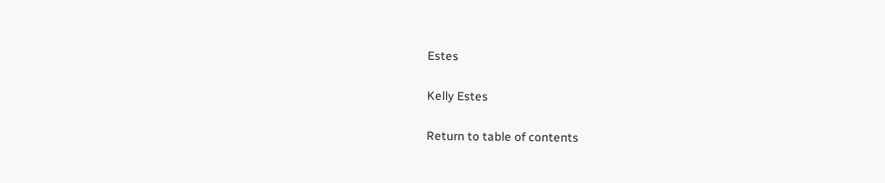Estes

Kelly Estes

Return to table of contents